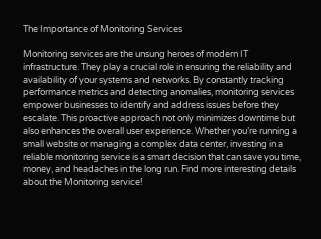The Importance of Monitoring Services

Monitoring services are the unsung heroes of modern IT infrastructure. They play a crucial role in ensuring the reliability and availability of your systems and networks. By constantly tracking performance metrics and detecting anomalies, monitoring services empower businesses to identify and address issues before they escalate. This proactive approach not only minimizes downtime but also enhances the overall user experience. Whether you’re running a small website or managing a complex data center, investing in a reliable monitoring service is a smart decision that can save you time, money, and headaches in the long run. Find more interesting details about the Monitoring service!